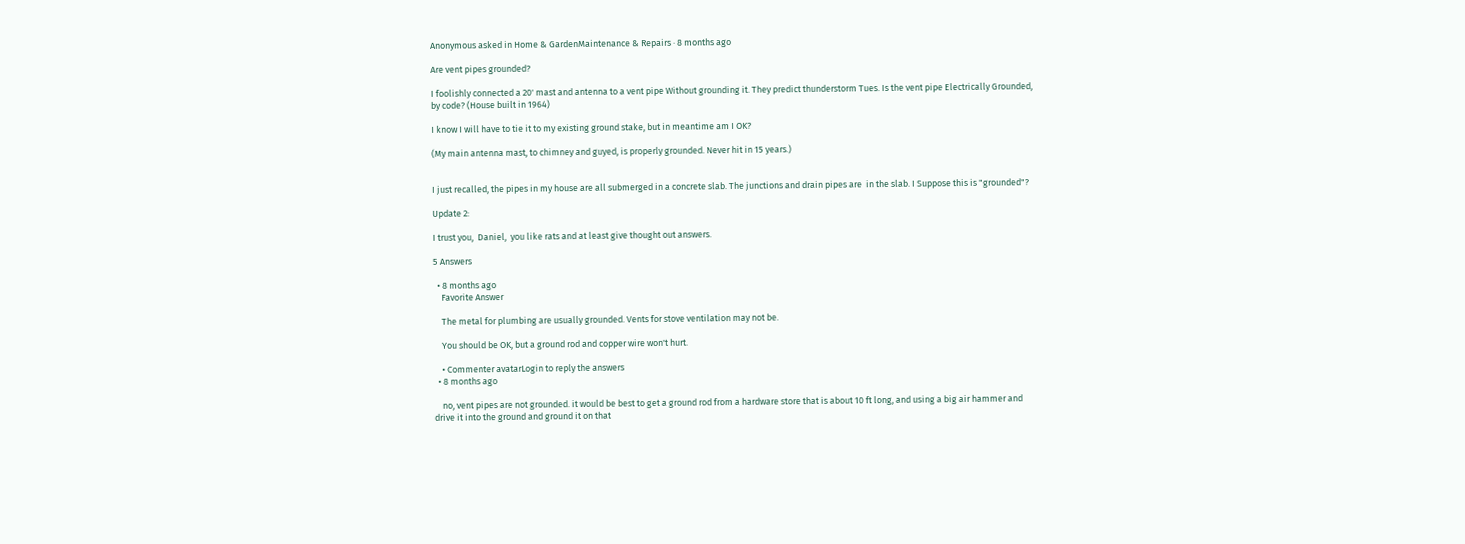Anonymous asked in Home & GardenMaintenance & Repairs · 8 months ago

Are vent pipes grounded?

I foolishly connected a 20' mast and antenna to a vent pipe Without grounding it. They predict thunderstorm Tues. Is the vent pipe Electrically Grounded, by code? (House built in 1964)

I know I will have to tie it to my existing ground stake, but in meantime am I OK?

(My main antenna mast, to chimney and guyed, is properly grounded. Never hit in 15 years.)


I just recalled, the pipes in my house are all submerged in a concrete slab. The junctions and drain pipes are  in the slab. I Suppose this is "grounded"?

Update 2:

I trust you,  Daniel,  you like rats and at least give thought out answers.

5 Answers

  • 8 months ago
    Favorite Answer

    The metal for plumbing are usually grounded. Vents for stove ventilation may not be.

    You should be OK, but a ground rod and copper wire won't hurt.

    • Commenter avatarLogin to reply the answers
  • 8 months ago

    no, vent pipes are not grounded. it would be best to get a ground rod from a hardware store that is about 10 ft long, and using a big air hammer and drive it into the ground and ground it on that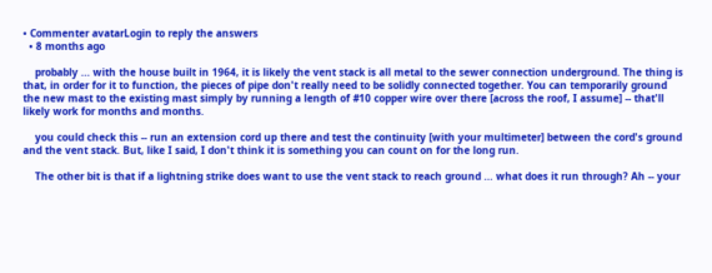• Commenter avatarLogin to reply the answers
  • 8 months ago

    probably ... with the house built in 1964, it is likely the vent stack is all metal to the sewer connection underground. The thing is that, in order for it to function, the pieces of pipe don't really need to be solidly connected together. You can temporarily ground the new mast to the existing mast simply by running a length of #10 copper wire over there [across the roof, I assume] -- that'll likely work for months and months.

    you could check this -- run an extension cord up there and test the continuity [with your multimeter] between the cord's ground and the vent stack. But, like I said, I don't think it is something you can count on for the long run.

    The other bit is that if a lightning strike does want to use the vent stack to reach ground ... what does it run through? Ah -- your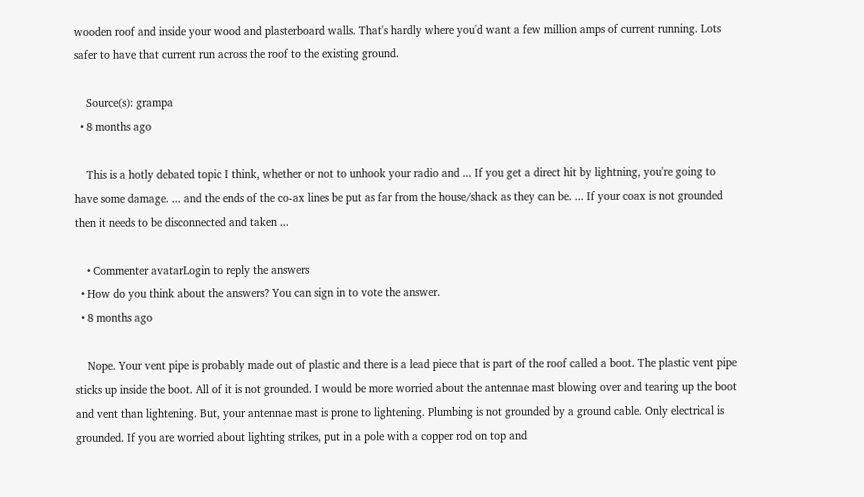wooden roof and inside your wood and plasterboard walls. That's hardly where you'd want a few million amps of current running. Lots safer to have that current run across the roof to the existing ground.

    Source(s): grampa
  • 8 months ago

    This is a hotly debated topic I think, whether or not to unhook your radio and ... If you get a direct hit by lightning, you're going to have some damage. ... and the ends of the co-ax lines be put as far from the house/shack as they can be. ... If your coax is not grounded then it needs to be disconnected and taken ...

    • Commenter avatarLogin to reply the answers
  • How do you think about the answers? You can sign in to vote the answer.
  • 8 months ago

    Nope. Your vent pipe is probably made out of plastic and there is a lead piece that is part of the roof called a boot. The plastic vent pipe sticks up inside the boot. All of it is not grounded. I would be more worried about the antennae mast blowing over and tearing up the boot and vent than lightening. But, your antennae mast is prone to lightening. Plumbing is not grounded by a ground cable. Only electrical is grounded. If you are worried about lighting strikes, put in a pole with a copper rod on top and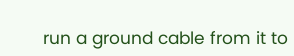run a ground cable from it to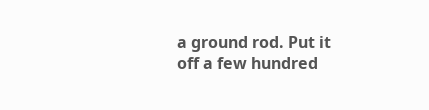a ground rod. Put it off a few hundred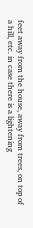feet away from the house, away from trees, on top of a hill, etc. in case there is a lightening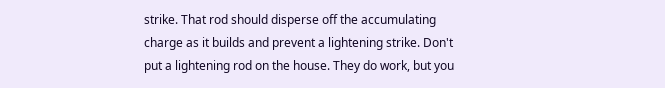strike. That rod should disperse off the accumulating charge as it builds and prevent a lightening strike. Don't put a lightening rod on the house. They do work, but you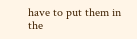have to put them in the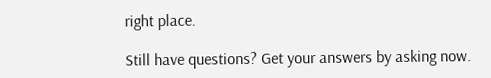right place.

Still have questions? Get your answers by asking now.